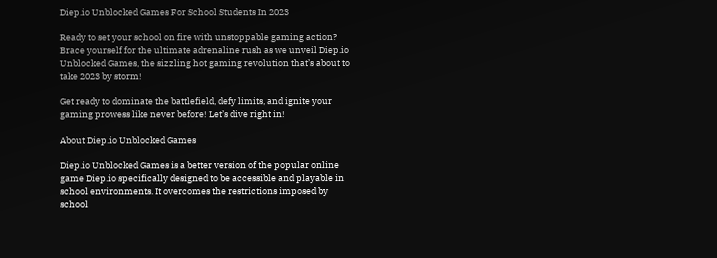Diep.io Unblocked Games For School Students In 2023

Ready to set your school on fire with unstoppable gaming action? Brace yourself for the ultimate adrenaline rush as we unveil Diep.io Unblocked Games, the sizzling hot gaming revolution that’s about to take 2023 by storm!

Get ready to dominate the battlefield, defy limits, and ignite your gaming prowess like never before! Let’s dive right in!

About Diep.io Unblocked Games

Diep.io Unblocked Games is a better version of the popular online game Diep.io specifically designed to be accessible and playable in school environments. It overcomes the restrictions imposed by school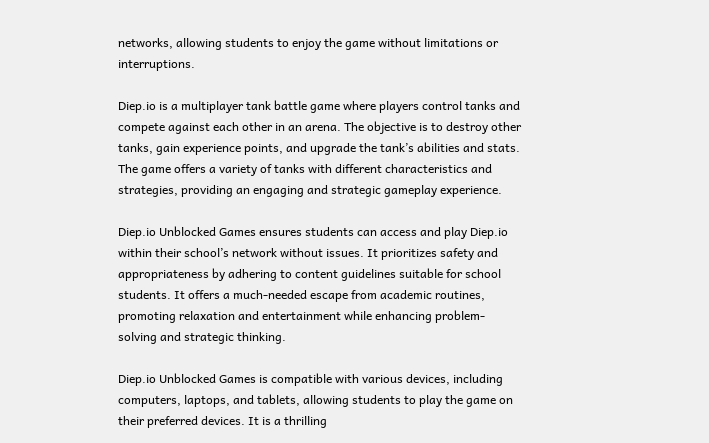networks, allowing students to enjoy the game without limitations or interruptions.

Diep.io is a multiplayer tank battle game where players control tanks and compete against each other in an arena. The objective is to destroy other tanks, gain experience points, and upgrade the tank’s abilities and stats. The game offers a variety of tanks with different characteristics and strategies, providing an engaging and strategic gameplay experience.

Diep.io Unblocked Games ensures students can access and play Diep.io within their school’s network without issues. It prioritizes safety and appropriateness by adhering to content guidelines suitable for school students. It offers a much-needed escape from academic routines, promoting relaxation and entertainment while enhancing problem-solving and strategic thinking.

Diep.io Unblocked Games is compatible with various devices, including computers, laptops, and tablets, allowing students to play the game on their preferred devices. It is a thrilling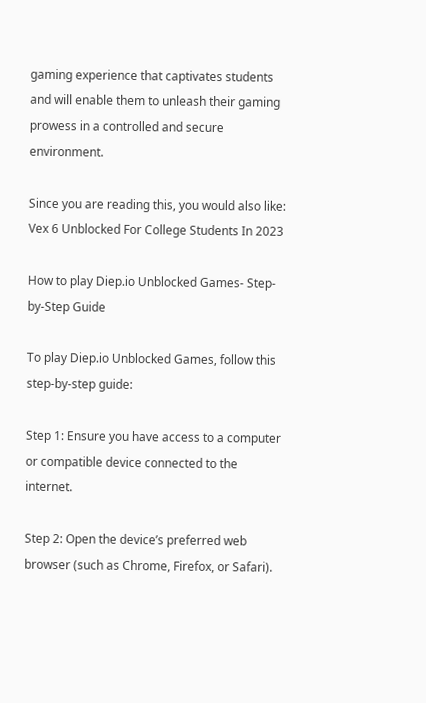gaming experience that captivates students and will enable them to unleash their gaming prowess in a controlled and secure environment.

Since you are reading this, you would also like: Vex 6 Unblocked For College Students In 2023

How to play Diep.io Unblocked Games- Step-by-Step Guide

To play Diep.io Unblocked Games, follow this step-by-step guide:

Step 1: Ensure you have access to a computer or compatible device connected to the internet.

Step 2: Open the device’s preferred web browser (such as Chrome, Firefox, or Safari).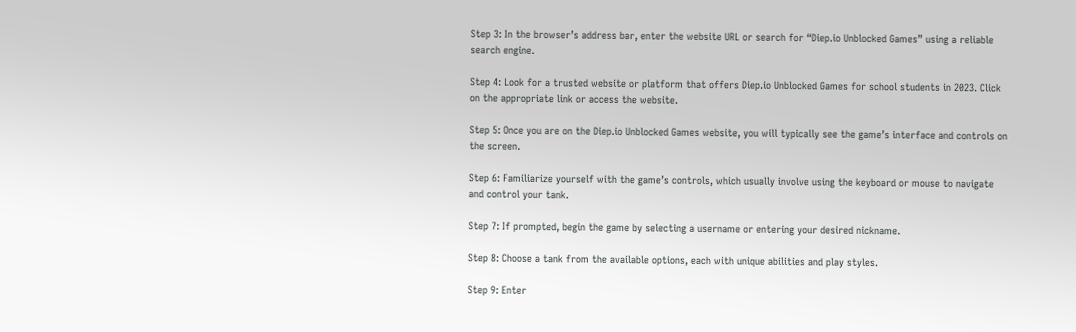Step 3: In the browser’s address bar, enter the website URL or search for “Diep.io Unblocked Games” using a reliable search engine.

Step 4: Look for a trusted website or platform that offers Diep.io Unblocked Games for school students in 2023. Click on the appropriate link or access the website.

Step 5: Once you are on the Diep.io Unblocked Games website, you will typically see the game’s interface and controls on the screen.

Step 6: Familiarize yourself with the game’s controls, which usually involve using the keyboard or mouse to navigate and control your tank.

Step 7: If prompted, begin the game by selecting a username or entering your desired nickname.

Step 8: Choose a tank from the available options, each with unique abilities and play styles.

Step 9: Enter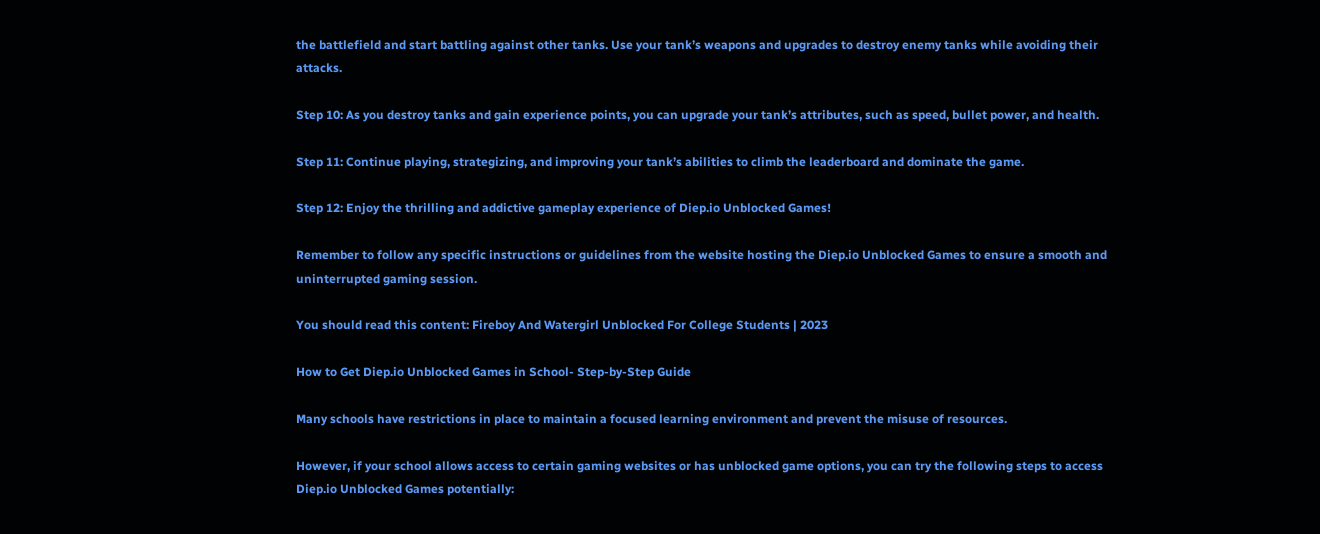the battlefield and start battling against other tanks. Use your tank’s weapons and upgrades to destroy enemy tanks while avoiding their attacks.

Step 10: As you destroy tanks and gain experience points, you can upgrade your tank’s attributes, such as speed, bullet power, and health.

Step 11: Continue playing, strategizing, and improving your tank’s abilities to climb the leaderboard and dominate the game.

Step 12: Enjoy the thrilling and addictive gameplay experience of Diep.io Unblocked Games!

Remember to follow any specific instructions or guidelines from the website hosting the Diep.io Unblocked Games to ensure a smooth and uninterrupted gaming session.

You should read this content: Fireboy And Watergirl Unblocked For College Students | 2023

How to Get Diep.io Unblocked Games in School- Step-by-Step Guide

Many schools have restrictions in place to maintain a focused learning environment and prevent the misuse of resources.

However, if your school allows access to certain gaming websites or has unblocked game options, you can try the following steps to access Diep.io Unblocked Games potentially: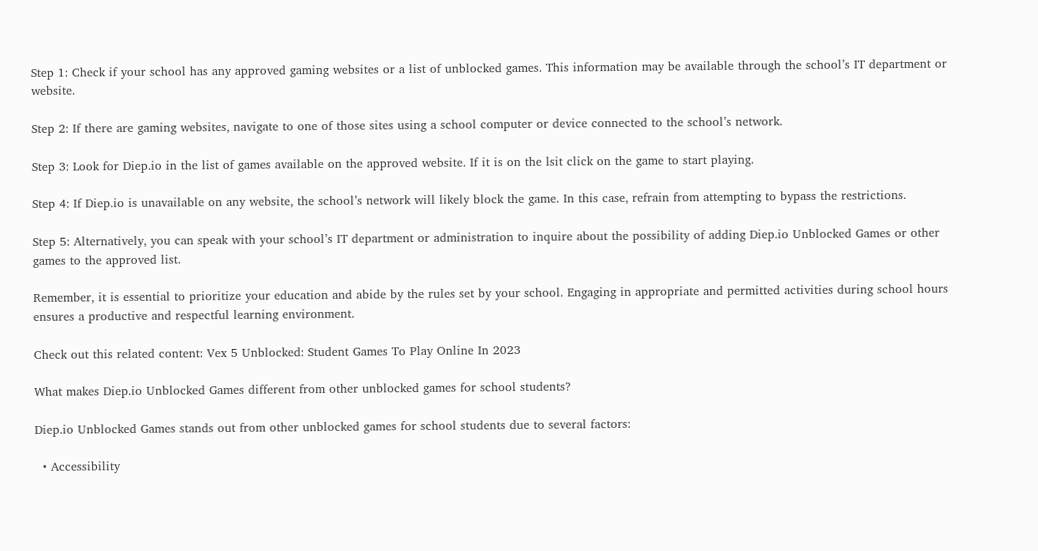Step 1: Check if your school has any approved gaming websites or a list of unblocked games. This information may be available through the school’s IT department or website.

Step 2: If there are gaming websites, navigate to one of those sites using a school computer or device connected to the school’s network.

Step 3: Look for Diep.io in the list of games available on the approved website. If it is on the lsit click on the game to start playing.

Step 4: If Diep.io is unavailable on any website, the school’s network will likely block the game. In this case, refrain from attempting to bypass the restrictions.

Step 5: Alternatively, you can speak with your school’s IT department or administration to inquire about the possibility of adding Diep.io Unblocked Games or other games to the approved list.

Remember, it is essential to prioritize your education and abide by the rules set by your school. Engaging in appropriate and permitted activities during school hours ensures a productive and respectful learning environment.

Check out this related content: Vex 5 Unblocked: Student Games To Play Online In 2023

What makes Diep.io Unblocked Games different from other unblocked games for school students?

Diep.io Unblocked Games stands out from other unblocked games for school students due to several factors:

  • Accessibility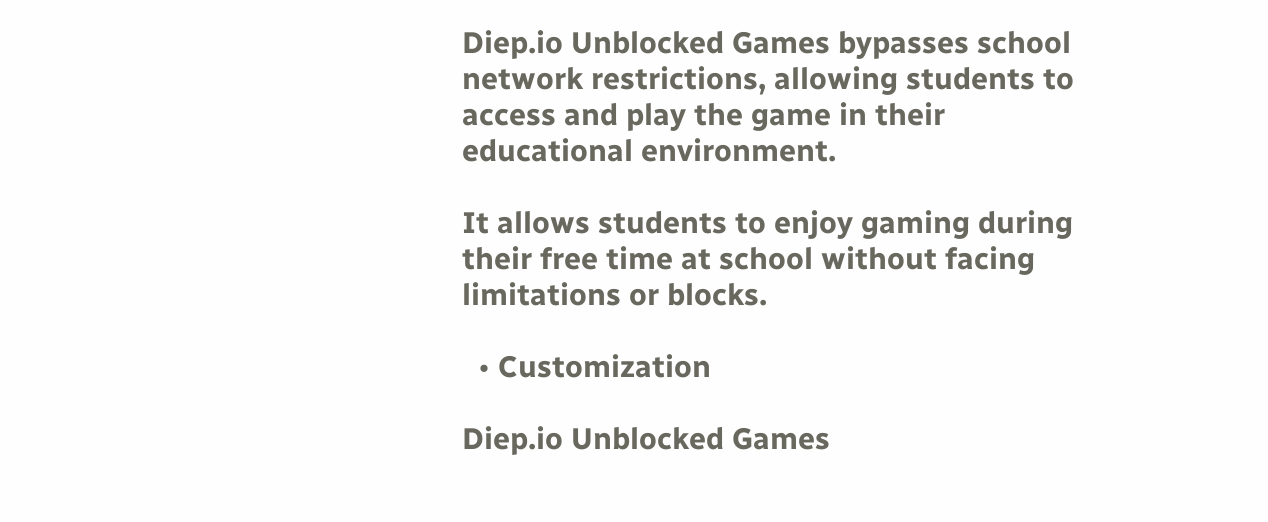Diep.io Unblocked Games bypasses school network restrictions, allowing students to access and play the game in their educational environment.

It allows students to enjoy gaming during their free time at school without facing limitations or blocks.

  • Customization

Diep.io Unblocked Games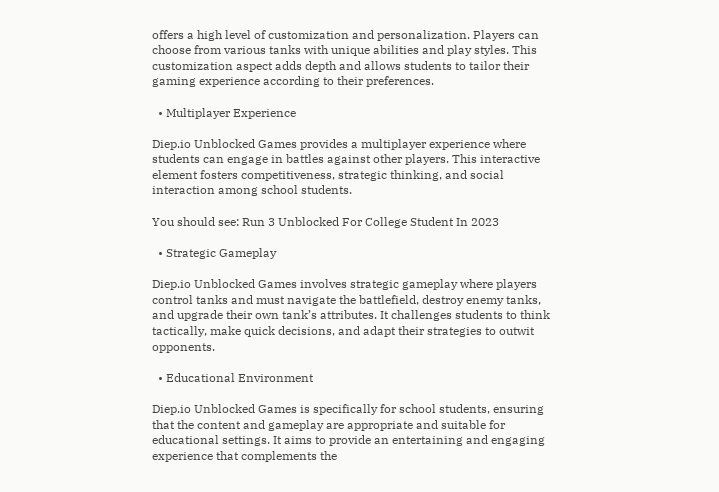offers a high level of customization and personalization. Players can choose from various tanks with unique abilities and play styles. This customization aspect adds depth and allows students to tailor their gaming experience according to their preferences.

  • Multiplayer Experience

Diep.io Unblocked Games provides a multiplayer experience where students can engage in battles against other players. This interactive element fosters competitiveness, strategic thinking, and social interaction among school students.

You should see: Run 3 Unblocked For College Student In 2023

  • Strategic Gameplay

Diep.io Unblocked Games involves strategic gameplay where players control tanks and must navigate the battlefield, destroy enemy tanks, and upgrade their own tank’s attributes. It challenges students to think tactically, make quick decisions, and adapt their strategies to outwit opponents.

  • Educational Environment

Diep.io Unblocked Games is specifically for school students, ensuring that the content and gameplay are appropriate and suitable for educational settings. It aims to provide an entertaining and engaging experience that complements the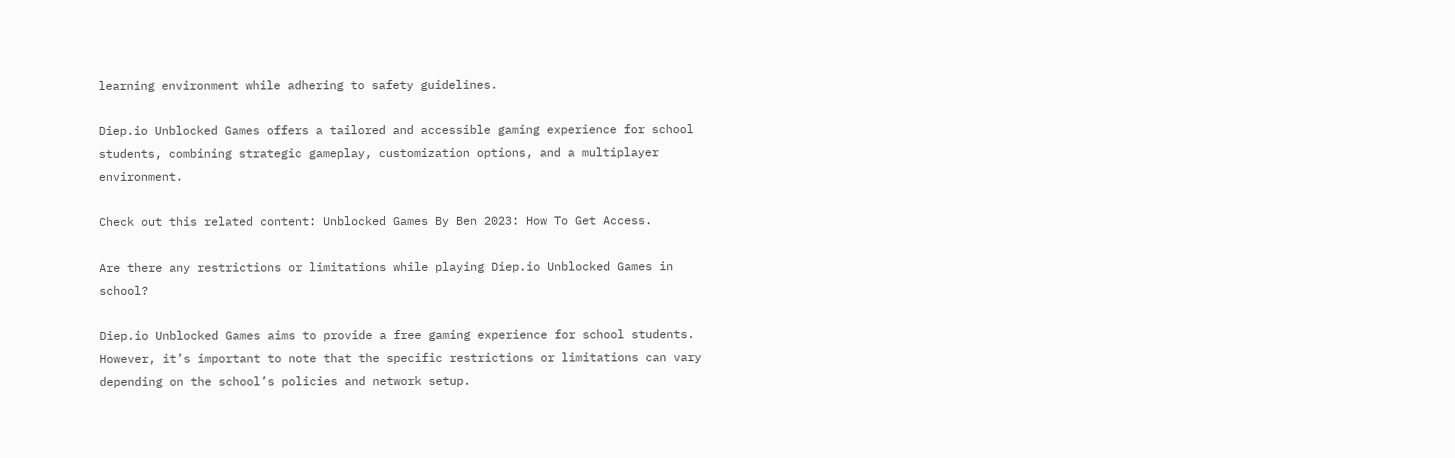learning environment while adhering to safety guidelines.

Diep.io Unblocked Games offers a tailored and accessible gaming experience for school students, combining strategic gameplay, customization options, and a multiplayer environment.

Check out this related content: Unblocked Games By Ben 2023: How To Get Access.

Are there any restrictions or limitations while playing Diep.io Unblocked Games in school?

Diep.io Unblocked Games aims to provide a free gaming experience for school students. However, it’s important to note that the specific restrictions or limitations can vary depending on the school’s policies and network setup.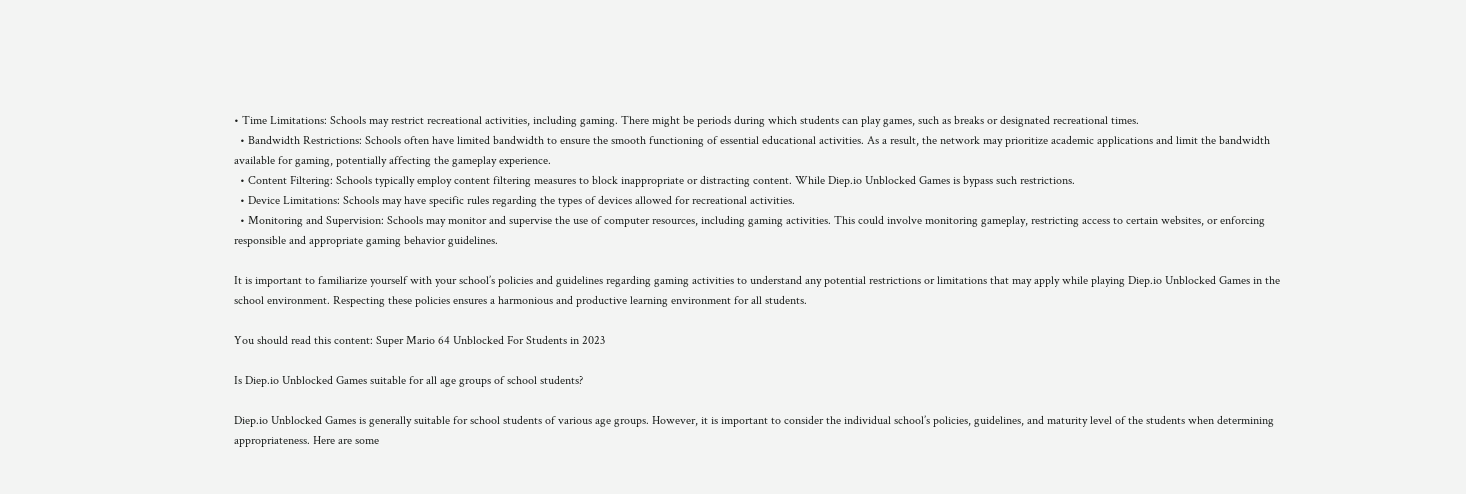• Time Limitations: Schools may restrict recreational activities, including gaming. There might be periods during which students can play games, such as breaks or designated recreational times.
  • Bandwidth Restrictions: Schools often have limited bandwidth to ensure the smooth functioning of essential educational activities. As a result, the network may prioritize academic applications and limit the bandwidth available for gaming, potentially affecting the gameplay experience.
  • Content Filtering: Schools typically employ content filtering measures to block inappropriate or distracting content. While Diep.io Unblocked Games is bypass such restrictions.
  • Device Limitations: Schools may have specific rules regarding the types of devices allowed for recreational activities.
  • Monitoring and Supervision: Schools may monitor and supervise the use of computer resources, including gaming activities. This could involve monitoring gameplay, restricting access to certain websites, or enforcing responsible and appropriate gaming behavior guidelines.

It is important to familiarize yourself with your school’s policies and guidelines regarding gaming activities to understand any potential restrictions or limitations that may apply while playing Diep.io Unblocked Games in the school environment. Respecting these policies ensures a harmonious and productive learning environment for all students.

You should read this content: Super Mario 64 Unblocked For Students in 2023

Is Diep.io Unblocked Games suitable for all age groups of school students?

Diep.io Unblocked Games is generally suitable for school students of various age groups. However, it is important to consider the individual school’s policies, guidelines, and maturity level of the students when determining appropriateness. Here are some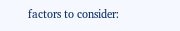factors to consider: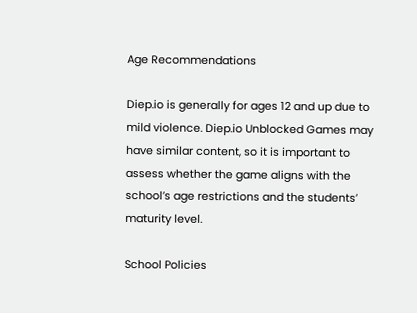Age Recommendations

Diep.io is generally for ages 12 and up due to mild violence. Diep.io Unblocked Games may have similar content, so it is important to assess whether the game aligns with the school’s age restrictions and the students’ maturity level.

School Policies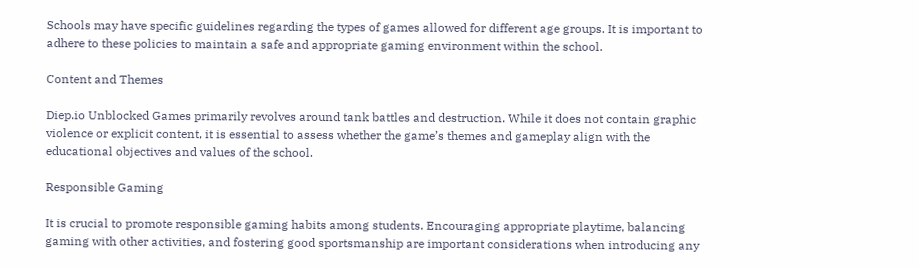Schools may have specific guidelines regarding the types of games allowed for different age groups. It is important to adhere to these policies to maintain a safe and appropriate gaming environment within the school.

Content and Themes

Diep.io Unblocked Games primarily revolves around tank battles and destruction. While it does not contain graphic violence or explicit content, it is essential to assess whether the game’s themes and gameplay align with the educational objectives and values of the school.

Responsible Gaming

It is crucial to promote responsible gaming habits among students. Encouraging appropriate playtime, balancing gaming with other activities, and fostering good sportsmanship are important considerations when introducing any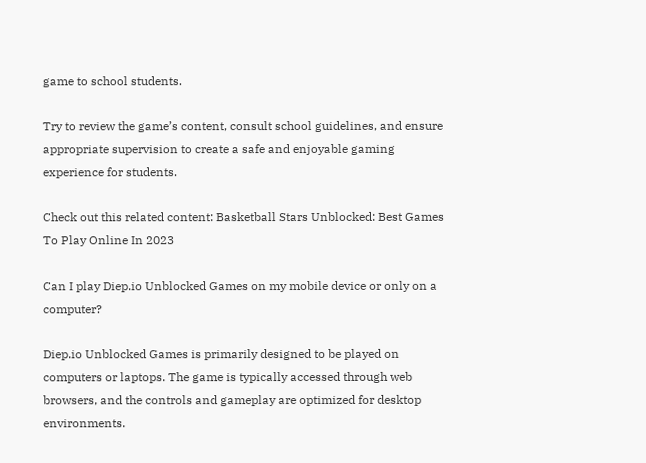game to school students.

Try to review the game’s content, consult school guidelines, and ensure appropriate supervision to create a safe and enjoyable gaming experience for students.

Check out this related content: Basketball Stars Unblocked: Best Games To Play Online In 2023

Can I play Diep.io Unblocked Games on my mobile device or only on a computer?

Diep.io Unblocked Games is primarily designed to be played on computers or laptops. The game is typically accessed through web browsers, and the controls and gameplay are optimized for desktop environments.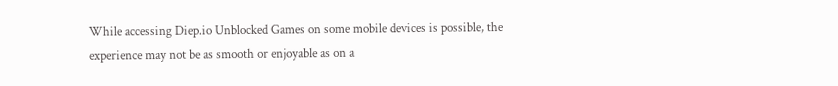While accessing Diep.io Unblocked Games on some mobile devices is possible, the experience may not be as smooth or enjoyable as on a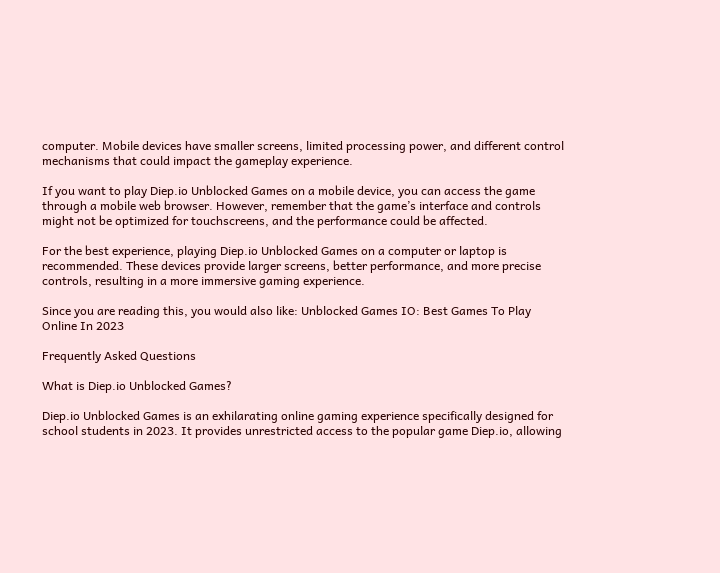computer. Mobile devices have smaller screens, limited processing power, and different control mechanisms that could impact the gameplay experience.

If you want to play Diep.io Unblocked Games on a mobile device, you can access the game through a mobile web browser. However, remember that the game’s interface and controls might not be optimized for touchscreens, and the performance could be affected.

For the best experience, playing Diep.io Unblocked Games on a computer or laptop is recommended. These devices provide larger screens, better performance, and more precise controls, resulting in a more immersive gaming experience.

Since you are reading this, you would also like: Unblocked Games IO: Best Games To Play Online In 2023

Frequently Asked Questions

What is Diep.io Unblocked Games?

Diep.io Unblocked Games is an exhilarating online gaming experience specifically designed for school students in 2023. It provides unrestricted access to the popular game Diep.io, allowing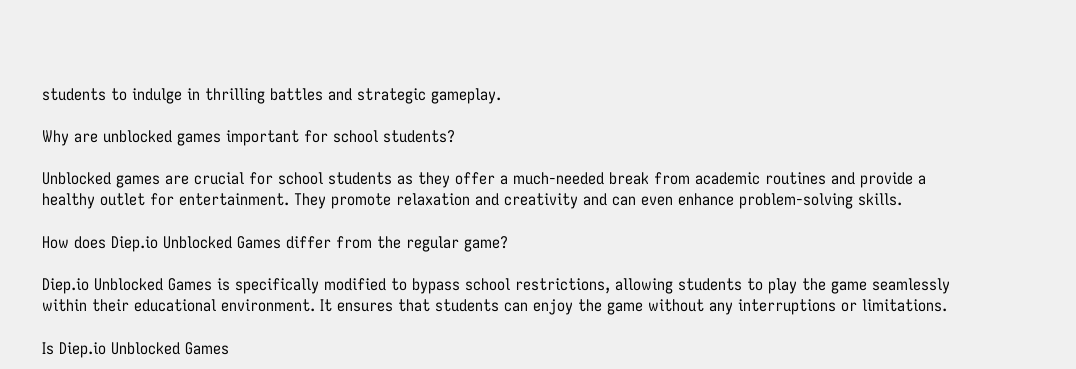students to indulge in thrilling battles and strategic gameplay.

Why are unblocked games important for school students?

Unblocked games are crucial for school students as they offer a much-needed break from academic routines and provide a healthy outlet for entertainment. They promote relaxation and creativity and can even enhance problem-solving skills.

How does Diep.io Unblocked Games differ from the regular game?

Diep.io Unblocked Games is specifically modified to bypass school restrictions, allowing students to play the game seamlessly within their educational environment. It ensures that students can enjoy the game without any interruptions or limitations.

Is Diep.io Unblocked Games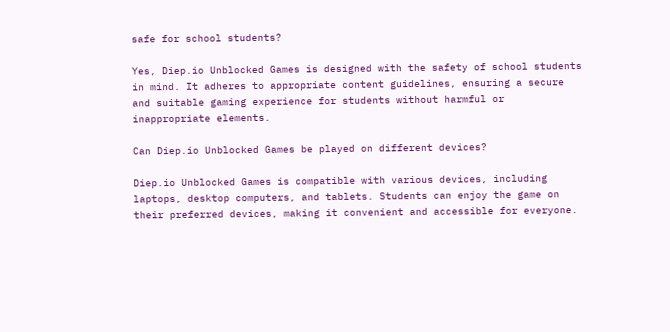safe for school students?

Yes, Diep.io Unblocked Games is designed with the safety of school students in mind. It adheres to appropriate content guidelines, ensuring a secure and suitable gaming experience for students without harmful or inappropriate elements.

Can Diep.io Unblocked Games be played on different devices?

Diep.io Unblocked Games is compatible with various devices, including laptops, desktop computers, and tablets. Students can enjoy the game on their preferred devices, making it convenient and accessible for everyone.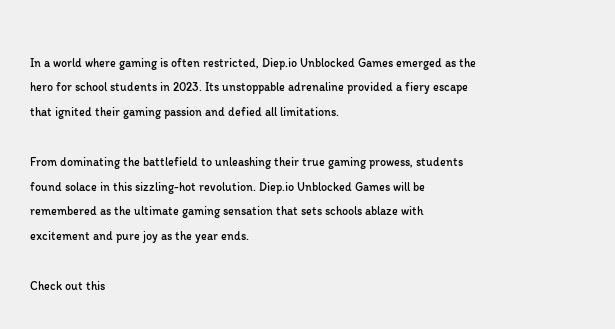In a world where gaming is often restricted, Diep.io Unblocked Games emerged as the hero for school students in 2023. Its unstoppable adrenaline provided a fiery escape that ignited their gaming passion and defied all limitations.

From dominating the battlefield to unleashing their true gaming prowess, students found solace in this sizzling-hot revolution. Diep.io Unblocked Games will be remembered as the ultimate gaming sensation that sets schools ablaze with excitement and pure joy as the year ends.

Check out this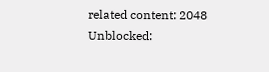related content: 2048 Unblocked: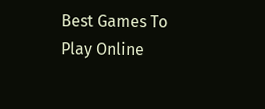Best Games To Play Online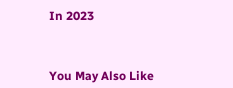In 2023



You May Also Like